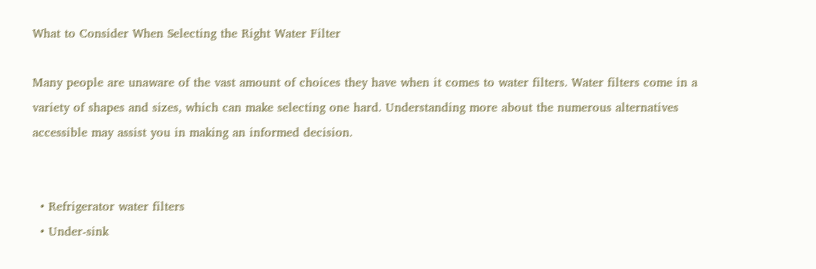What to Consider When Selecting the Right Water Filter

Many people are unaware of the vast amount of choices they have when it comes to water filters. Water filters come in a variety of shapes and sizes, which can make selecting one hard. Understanding more about the numerous alternatives accessible may assist you in making an informed decision.


  • Refrigerator water filters
  • Under-sink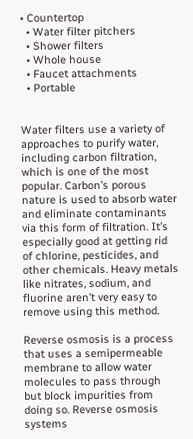• Countertop
  • Water filter pitchers
  • Shower filters
  • Whole house
  • Faucet attachments
  • Portable


Water filters use a variety of approaches to purify water, including carbon filtration, which is one of the most popular. Carbon’s porous nature is used to absorb water and eliminate contaminants via this form of filtration. It’s especially good at getting rid of chlorine, pesticides, and other chemicals. Heavy metals like nitrates, sodium, and fluorine aren’t very easy to remove using this method.

Reverse osmosis is a process that uses a semipermeable membrane to allow water molecules to pass through but block impurities from doing so. Reverse osmosis systems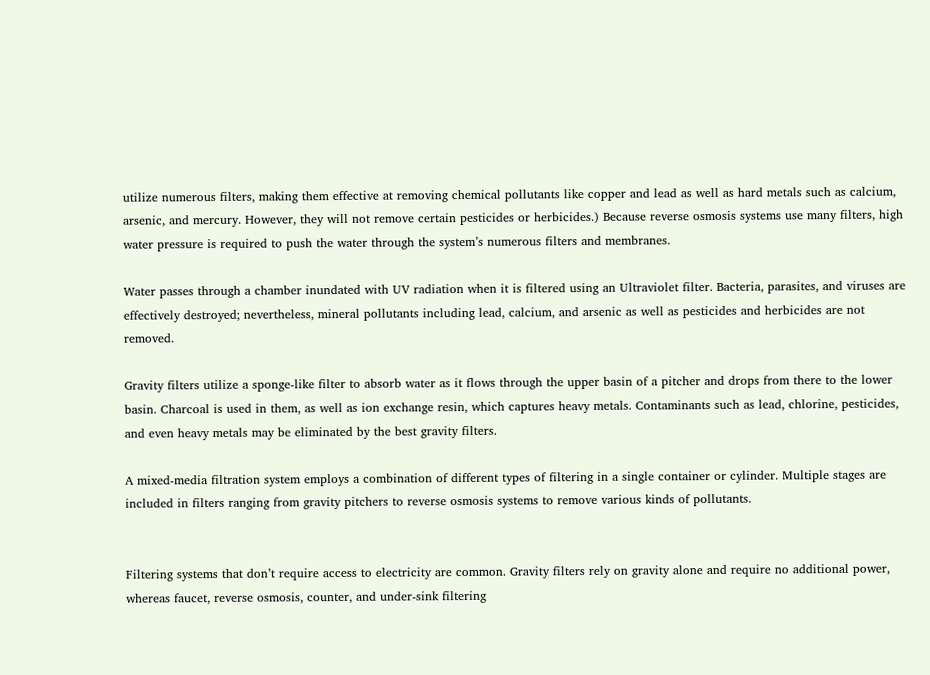utilize numerous filters, making them effective at removing chemical pollutants like copper and lead as well as hard metals such as calcium, arsenic, and mercury. However, they will not remove certain pesticides or herbicides.) Because reverse osmosis systems use many filters, high water pressure is required to push the water through the system’s numerous filters and membranes.

Water passes through a chamber inundated with UV radiation when it is filtered using an Ultraviolet filter. Bacteria, parasites, and viruses are effectively destroyed; nevertheless, mineral pollutants including lead, calcium, and arsenic as well as pesticides and herbicides are not removed.

Gravity filters utilize a sponge-like filter to absorb water as it flows through the upper basin of a pitcher and drops from there to the lower basin. Charcoal is used in them, as well as ion exchange resin, which captures heavy metals. Contaminants such as lead, chlorine, pesticides, and even heavy metals may be eliminated by the best gravity filters.

A mixed-media filtration system employs a combination of different types of filtering in a single container or cylinder. Multiple stages are included in filters ranging from gravity pitchers to reverse osmosis systems to remove various kinds of pollutants.


Filtering systems that don’t require access to electricity are common. Gravity filters rely on gravity alone and require no additional power, whereas faucet, reverse osmosis, counter, and under-sink filtering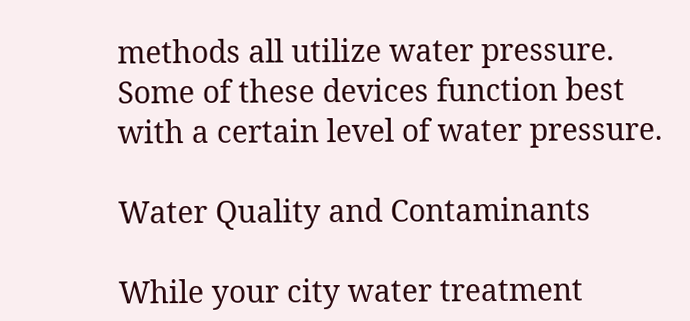methods all utilize water pressure. Some of these devices function best with a certain level of water pressure.

Water Quality and Contaminants

While your city water treatment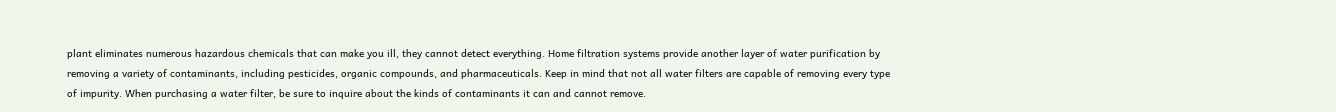plant eliminates numerous hazardous chemicals that can make you ill, they cannot detect everything. Home filtration systems provide another layer of water purification by removing a variety of contaminants, including pesticides, organic compounds, and pharmaceuticals. Keep in mind that not all water filters are capable of removing every type of impurity. When purchasing a water filter, be sure to inquire about the kinds of contaminants it can and cannot remove.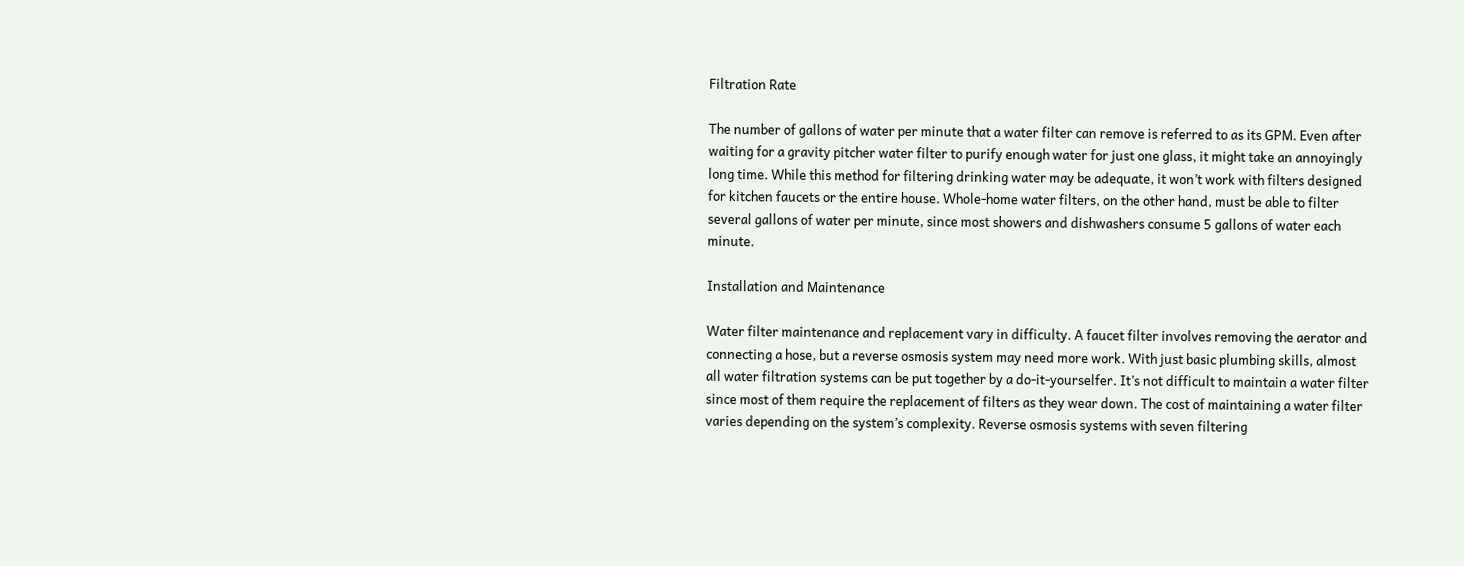Filtration Rate

The number of gallons of water per minute that a water filter can remove is referred to as its GPM. Even after waiting for a gravity pitcher water filter to purify enough water for just one glass, it might take an annoyingly long time. While this method for filtering drinking water may be adequate, it won’t work with filters designed for kitchen faucets or the entire house. Whole-home water filters, on the other hand, must be able to filter several gallons of water per minute, since most showers and dishwashers consume 5 gallons of water each minute.

Installation and Maintenance

Water filter maintenance and replacement vary in difficulty. A faucet filter involves removing the aerator and connecting a hose, but a reverse osmosis system may need more work. With just basic plumbing skills, almost all water filtration systems can be put together by a do-it-yourselfer. It’s not difficult to maintain a water filter since most of them require the replacement of filters as they wear down. The cost of maintaining a water filter varies depending on the system’s complexity. Reverse osmosis systems with seven filtering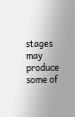stages may produce some of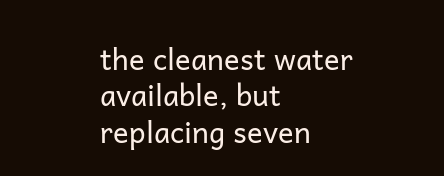the cleanest water available, but replacing seven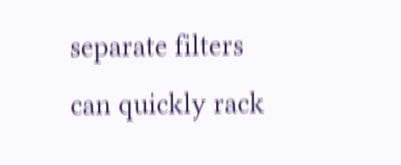separate filters can quickly rack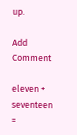up.

Add Comment

eleven + seventeen =